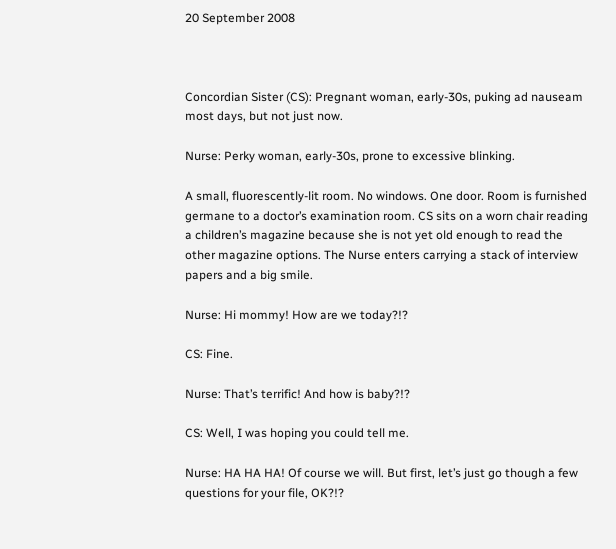20 September 2008



Concordian Sister (CS): Pregnant woman, early-30s, puking ad nauseam most days, but not just now.

Nurse: Perky woman, early-30s, prone to excessive blinking.

A small, fluorescently-lit room. No windows. One door. Room is furnished germane to a doctor’s examination room. CS sits on a worn chair reading a children’s magazine because she is not yet old enough to read the other magazine options. The Nurse enters carrying a stack of interview papers and a big smile.

Nurse: Hi mommy! How are we today?!?

CS: Fine.

Nurse: That’s terrific! And how is baby?!?

CS: Well, I was hoping you could tell me.

Nurse: HA HA HA! Of course we will. But first, let’s just go though a few questions for your file, OK?!?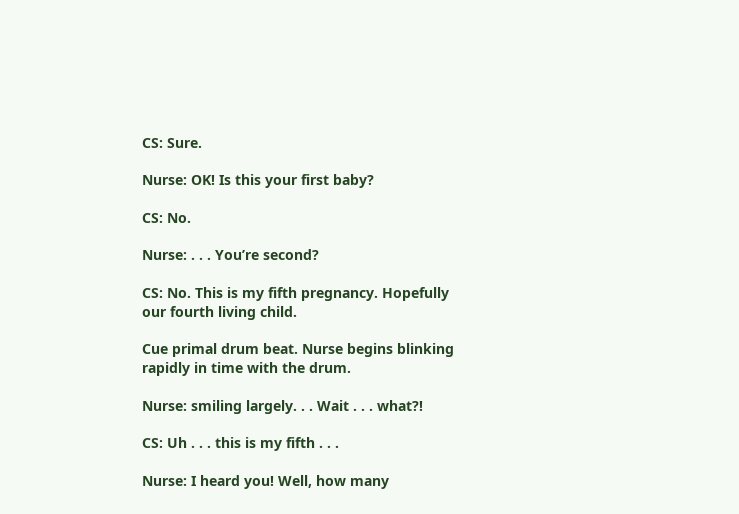CS: Sure.

Nurse: OK! Is this your first baby?

CS: No.

Nurse: . . . You’re second?

CS: No. This is my fifth pregnancy. Hopefully our fourth living child.

Cue primal drum beat. Nurse begins blinking rapidly in time with the drum.

Nurse: smiling largely. . . Wait . . . what?!

CS: Uh . . . this is my fifth . . .

Nurse: I heard you! Well, how many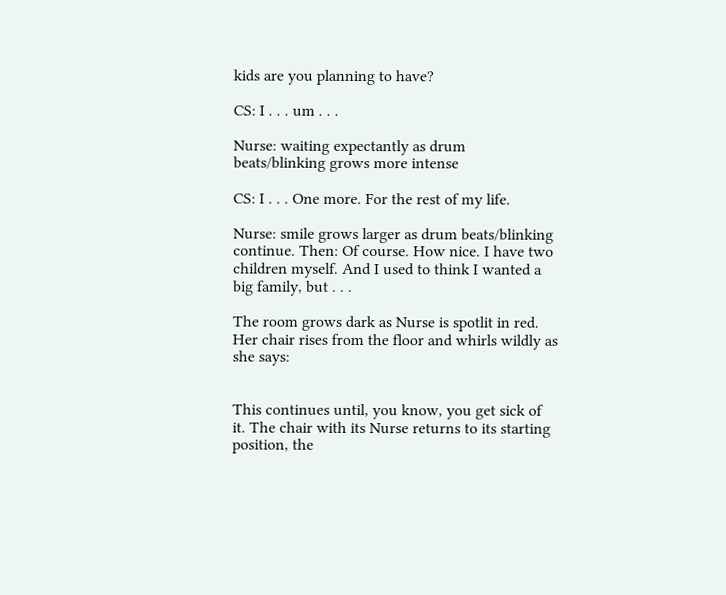kids are you planning to have?

CS: I . . . um . . .

Nurse: waiting expectantly as drum beats/blinking grows more intense

CS: I . . . One more. For the rest of my life.

Nurse: smile grows larger as drum beats/blinking continue. Then: Of course. How nice. I have two children myself. And I used to think I wanted a big family, but . . .

The room grows dark as Nurse is spotlit in red. Her chair rises from the floor and whirls wildly as she says:


This continues until, you know, you get sick of it. The chair with its Nurse returns to its starting position, the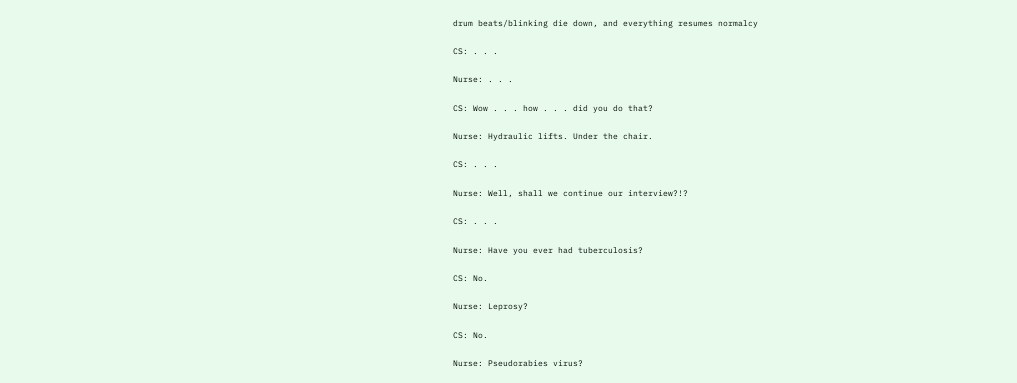drum beats/blinking die down, and everything resumes normalcy

CS: . . .

Nurse: . . .

CS: Wow . . . how . . . did you do that?

Nurse: Hydraulic lifts. Under the chair.

CS: . . .

Nurse: Well, shall we continue our interview?!?

CS: . . .

Nurse: Have you ever had tuberculosis?

CS: No.

Nurse: Leprosy?

CS: No.

Nurse: Pseudorabies virus?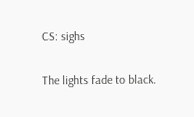CS: sighs

The lights fade to black.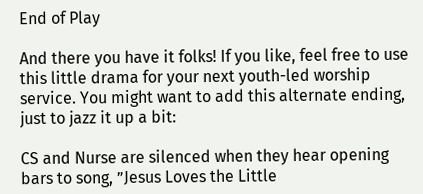End of Play

And there you have it folks! If you like, feel free to use this little drama for your next youth-led worship service. You might want to add this alternate ending, just to jazz it up a bit:

CS and Nurse are silenced when they hear opening bars to song, ”Jesus Loves the Little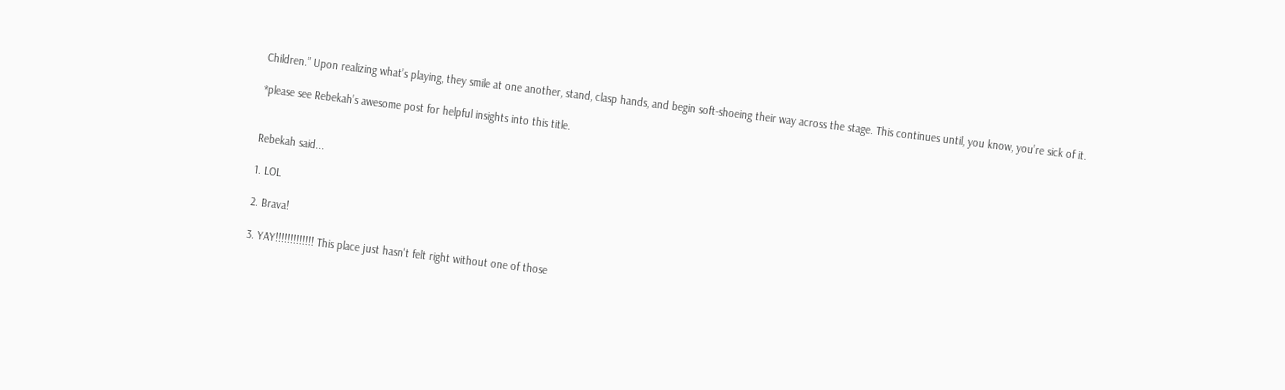Children.” Upon realizing what’s playing, they smile at one another, stand, clasp hands, and begin soft-shoeing their way across the stage. This continues until, you know, you’re sick of it.

*please see Rebekah’s awesome post for helpful insights into this title.


Rebekah said...

1. LOL

2. Brava!

3. YAY!!!!!!!!!!!!! This place just hasn't felt right without one of those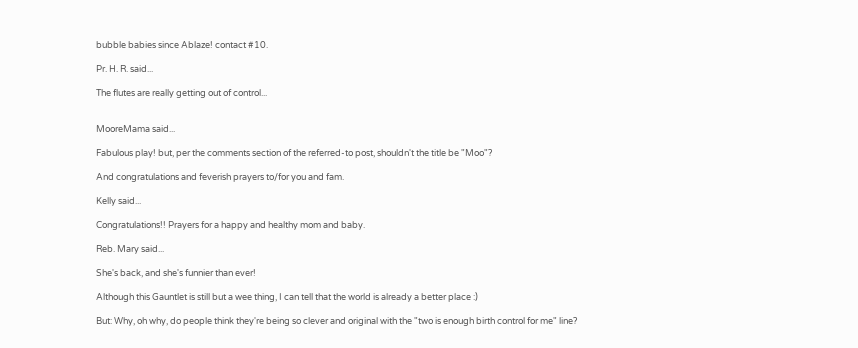bubble babies since Ablaze! contact #10.

Pr. H. R. said...

The flutes are really getting out of control...


MooreMama said...

Fabulous play! but, per the comments section of the referred-to post, shouldn't the title be "Moo"?

And congratulations and feverish prayers to/for you and fam.

Kelly said...

Congratulations!! Prayers for a happy and healthy mom and baby.

Reb. Mary said...

She's back, and she's funnier than ever!

Although this Gauntlet is still but a wee thing, I can tell that the world is already a better place :)

But: Why, oh why, do people think they're being so clever and original with the "two is enough birth control for me" line?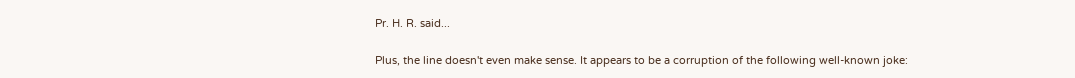Pr. H. R. said...

Plus, the line doesn't even make sense. It appears to be a corruption of the following well-known joke: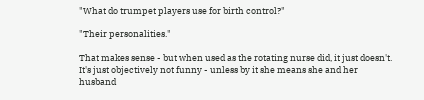"What do trumpet players use for birth control?"

"Their personalities."

That makes sense - but when used as the rotating nurse did, it just doesn't. It's just objectively not funny - unless by it she means she and her husband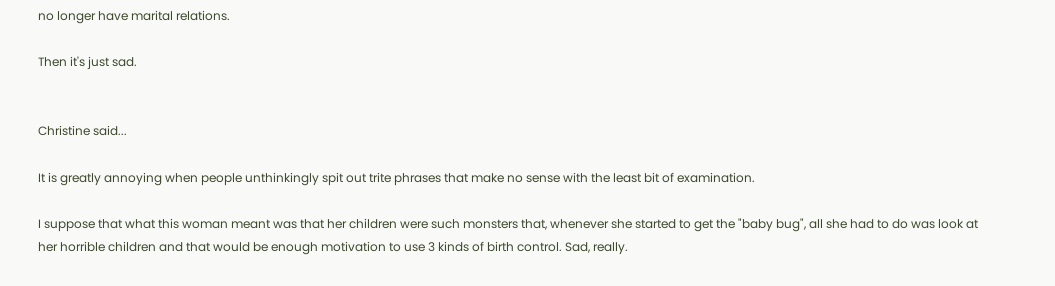no longer have marital relations.

Then it's just sad.


Christine said...

It is greatly annoying when people unthinkingly spit out trite phrases that make no sense with the least bit of examination.

I suppose that what this woman meant was that her children were such monsters that, whenever she started to get the "baby bug", all she had to do was look at her horrible children and that would be enough motivation to use 3 kinds of birth control. Sad, really.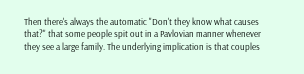Then there's always the automatic "Don't they know what causes that?" that some people spit out in a Pavlovian manner whenever they see a large family. The underlying implication is that couples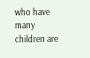who have many children are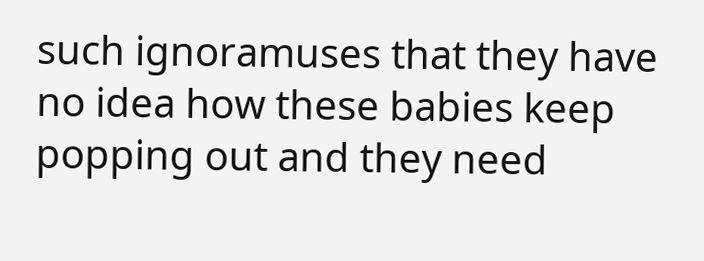such ignoramuses that they have no idea how these babies keep popping out and they need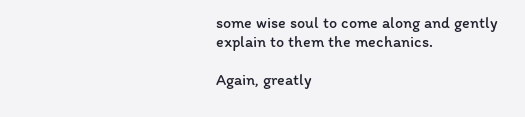some wise soul to come along and gently explain to them the mechanics.

Again, greatly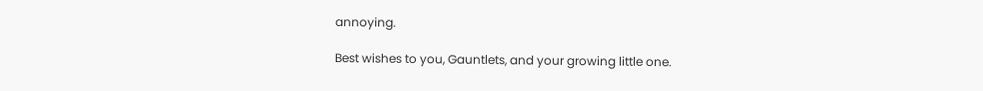annoying.

Best wishes to you, Gauntlets, and your growing little one.